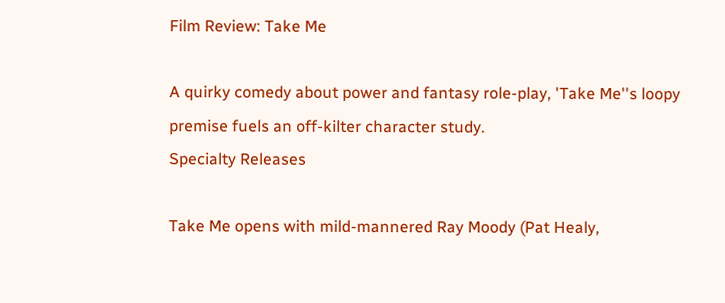Film Review: Take Me

A quirky comedy about power and fantasy role-play, 'Take Me''s loopy premise fuels an off-kilter character study.
Specialty Releases

Take Me opens with mild-mannered Ray Moody (Pat Healy,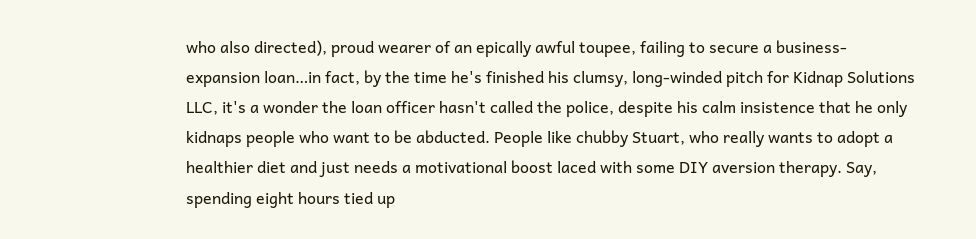who also directed), proud wearer of an epically awful toupee, failing to secure a business-expansion loan…in fact, by the time he's finished his clumsy, long-winded pitch for Kidnap Solutions LLC, it's a wonder the loan officer hasn't called the police, despite his calm insistence that he only kidnaps people who want to be abducted. People like chubby Stuart, who really wants to adopt a healthier diet and just needs a motivational boost laced with some DIY aversion therapy. Say, spending eight hours tied up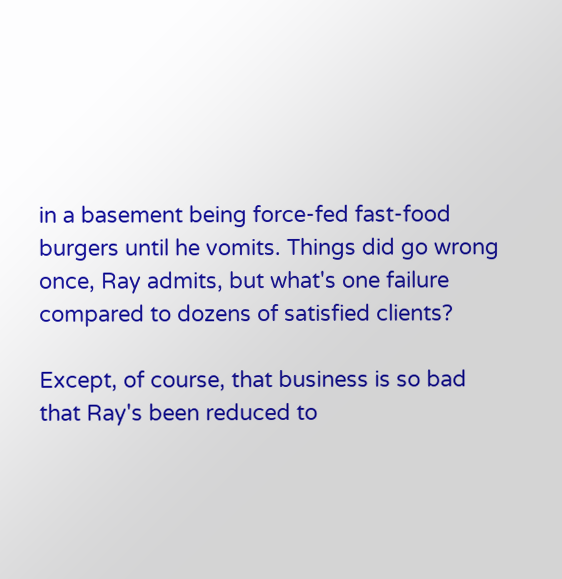in a basement being force-fed fast-food burgers until he vomits. Things did go wrong once, Ray admits, but what's one failure compared to dozens of satisfied clients?

Except, of course, that business is so bad that Ray's been reduced to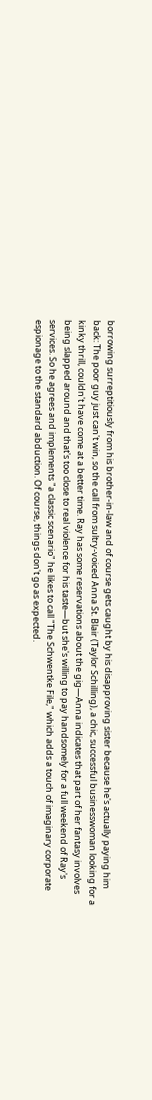borrowing surreptitiously from his brother-in-law and of course gets caught by his disapproving sister because he's actually paying him back: The poor guy just can't win, so the call from sultry-voiced Anna St. Blair (Taylor Schilling), a chic, successful businesswoman looking for a kinky thrill, couldn't have come at a better time. Ray has some reservations about the gig—Anna indicates that part of her fantasy involves being slapped around and that's too close to real violence for his taste—but she's willing to pay handsomely for a full weekend of Ray's services. So he agrees and implements "a classic scenario" he likes to call "The Schwentke File," which adds a touch of imaginary corporate espionage to the standard abduction. Of course, things don't go as expected.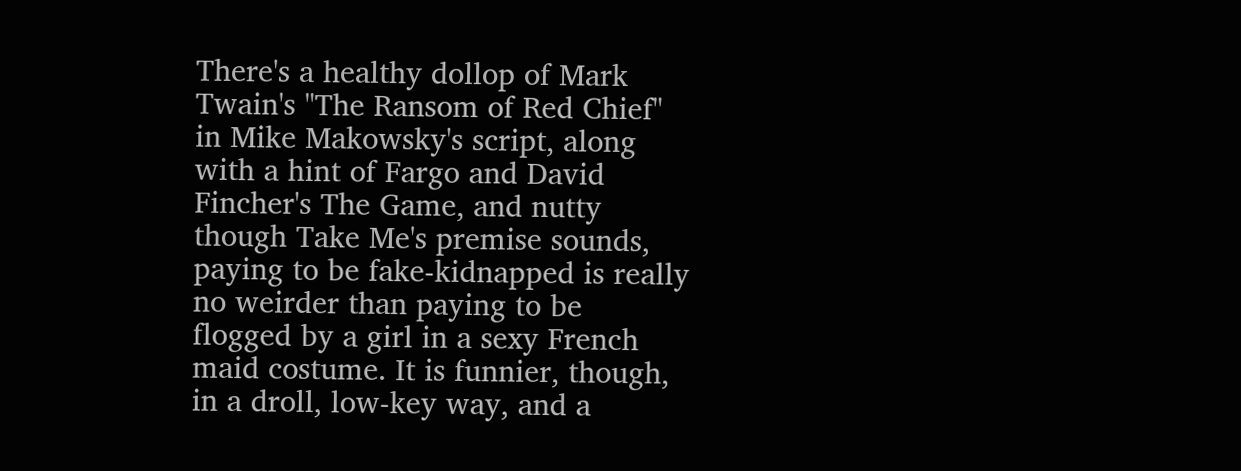There's a healthy dollop of Mark Twain's "The Ransom of Red Chief" in Mike Makowsky's script, along with a hint of Fargo and David Fincher's The Game, and nutty though Take Me's premise sounds, paying to be fake-kidnapped is really no weirder than paying to be flogged by a girl in a sexy French maid costume. It is funnier, though, in a droll, low-key way, and a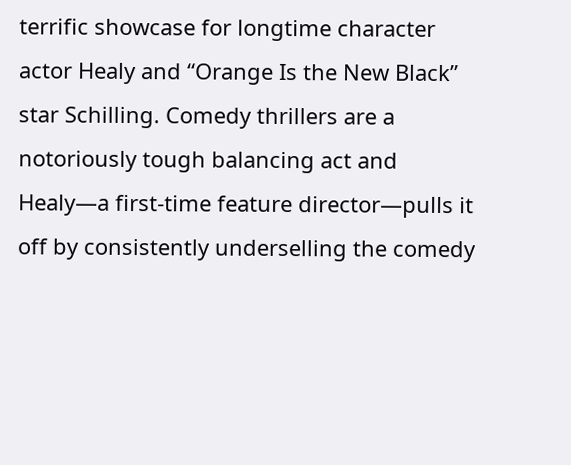terrific showcase for longtime character actor Healy and “Orange Is the New Black” star Schilling. Comedy thrillers are a notoriously tough balancing act and Healy—a first-time feature director—pulls it off by consistently underselling the comedy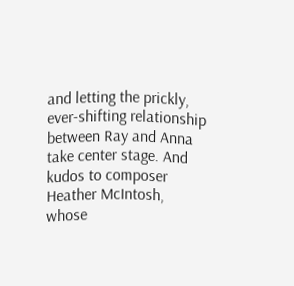and letting the prickly, ever-shifting relationship between Ray and Anna take center stage. And kudos to composer Heather McIntosh, whose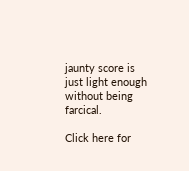jaunty score is just light enough without being farcical.

Click here for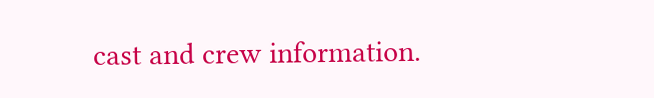cast and crew information.